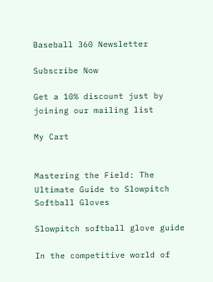Baseball 360 Newsletter

Subscribe Now

Get a 10% discount just by joining our mailing list

My Cart


Mastering the Field: The Ultimate Guide to Slowpitch Softball Gloves

Slowpitch softball glove guide

In the competitive world of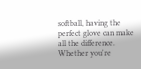softball, having the perfect glove can make all the difference. Whether you're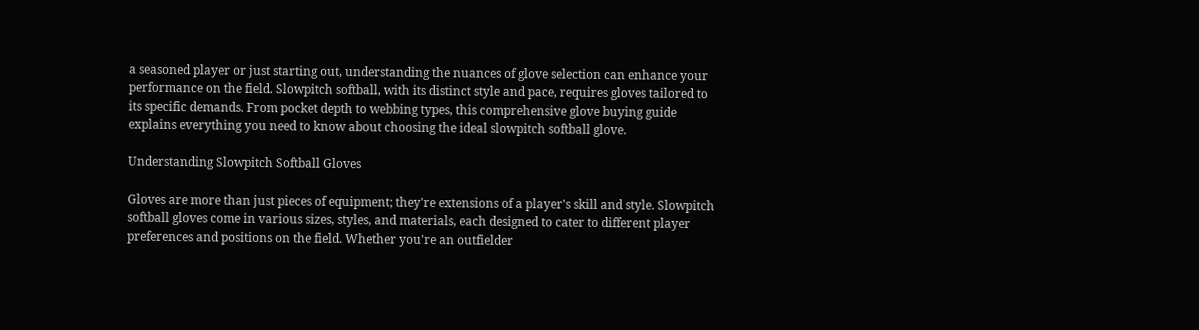a seasoned player or just starting out, understanding the nuances of glove selection can enhance your performance on the field. Slowpitch softball, with its distinct style and pace, requires gloves tailored to its specific demands. From pocket depth to webbing types, this comprehensive glove buying guide explains everything you need to know about choosing the ideal slowpitch softball glove.

Understanding Slowpitch Softball Gloves

Gloves are more than just pieces of equipment; they're extensions of a player's skill and style. Slowpitch softball gloves come in various sizes, styles, and materials, each designed to cater to different player preferences and positions on the field. Whether you're an outfielder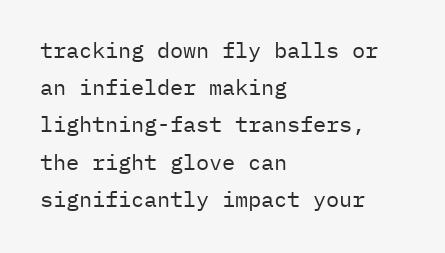tracking down fly balls or an infielder making lightning-fast transfers, the right glove can significantly impact your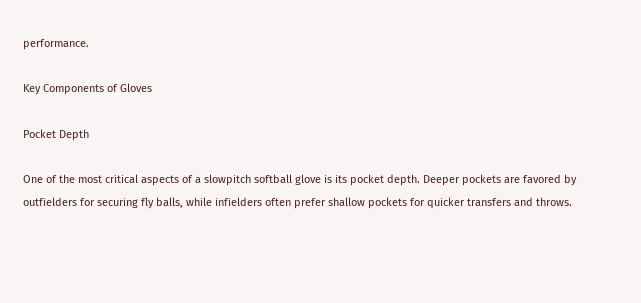performance.

Key Components of Gloves

Pocket Depth

One of the most critical aspects of a slowpitch softball glove is its pocket depth. Deeper pockets are favored by outfielders for securing fly balls, while infielders often prefer shallow pockets for quicker transfers and throws.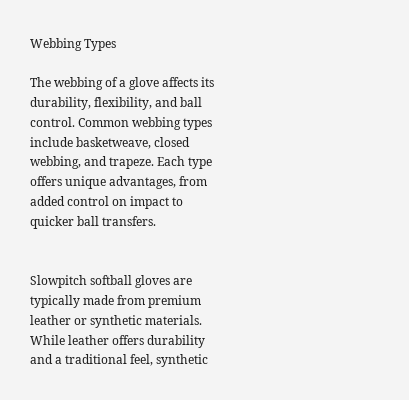Webbing Types

The webbing of a glove affects its durability, flexibility, and ball control. Common webbing types include basketweave, closed webbing, and trapeze. Each type offers unique advantages, from added control on impact to quicker ball transfers.


Slowpitch softball gloves are typically made from premium leather or synthetic materials. While leather offers durability and a traditional feel, synthetic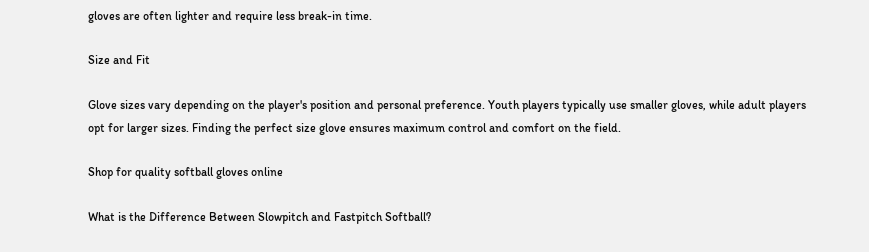gloves are often lighter and require less break-in time.

Size and Fit

Glove sizes vary depending on the player's position and personal preference. Youth players typically use smaller gloves, while adult players opt for larger sizes. Finding the perfect size glove ensures maximum control and comfort on the field.

Shop for quality softball gloves online

What is the Difference Between Slowpitch and Fastpitch Softball?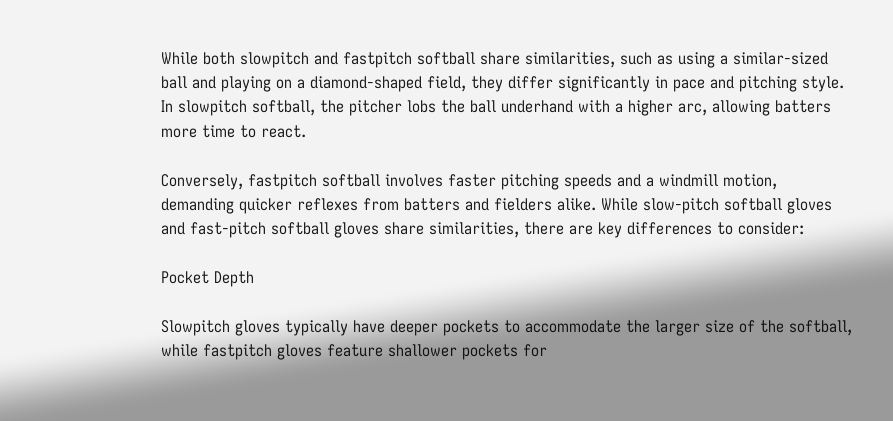While both slowpitch and fastpitch softball share similarities, such as using a similar-sized ball and playing on a diamond-shaped field, they differ significantly in pace and pitching style. In slowpitch softball, the pitcher lobs the ball underhand with a higher arc, allowing batters more time to react.

Conversely, fastpitch softball involves faster pitching speeds and a windmill motion, demanding quicker reflexes from batters and fielders alike. While slow-pitch softball gloves and fast-pitch softball gloves share similarities, there are key differences to consider:

Pocket Depth

Slowpitch gloves typically have deeper pockets to accommodate the larger size of the softball, while fastpitch gloves feature shallower pockets for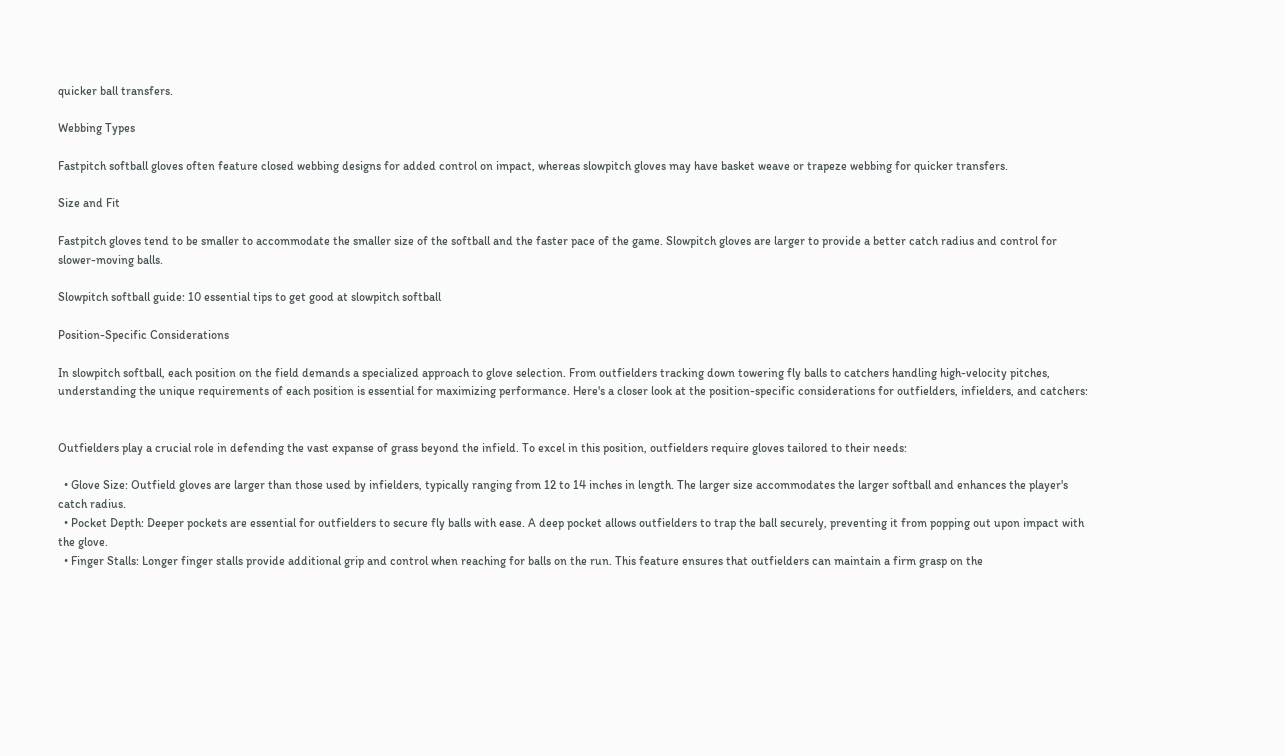quicker ball transfers.

Webbing Types

Fastpitch softball gloves often feature closed webbing designs for added control on impact, whereas slowpitch gloves may have basket weave or trapeze webbing for quicker transfers.

Size and Fit

Fastpitch gloves tend to be smaller to accommodate the smaller size of the softball and the faster pace of the game. Slowpitch gloves are larger to provide a better catch radius and control for slower-moving balls.

Slowpitch softball guide: 10 essential tips to get good at slowpitch softball

Position-Specific Considerations

In slowpitch softball, each position on the field demands a specialized approach to glove selection. From outfielders tracking down towering fly balls to catchers handling high-velocity pitches, understanding the unique requirements of each position is essential for maximizing performance. Here's a closer look at the position-specific considerations for outfielders, infielders, and catchers:


Outfielders play a crucial role in defending the vast expanse of grass beyond the infield. To excel in this position, outfielders require gloves tailored to their needs:

  • Glove Size: Outfield gloves are larger than those used by infielders, typically ranging from 12 to 14 inches in length. The larger size accommodates the larger softball and enhances the player's catch radius.
  • Pocket Depth: Deeper pockets are essential for outfielders to secure fly balls with ease. A deep pocket allows outfielders to trap the ball securely, preventing it from popping out upon impact with the glove.
  • Finger Stalls: Longer finger stalls provide additional grip and control when reaching for balls on the run. This feature ensures that outfielders can maintain a firm grasp on the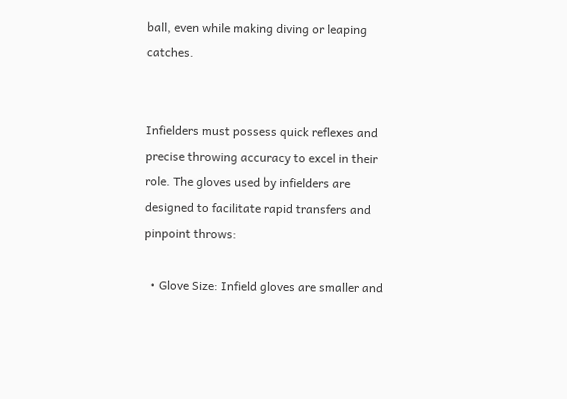ball, even while making diving or leaping catches.


Infielders must possess quick reflexes and precise throwing accuracy to excel in their role. The gloves used by infielders are designed to facilitate rapid transfers and pinpoint throws:

  • Glove Size: Infield gloves are smaller and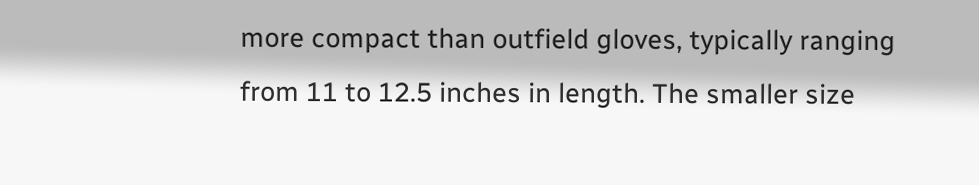more compact than outfield gloves, typically ranging from 11 to 12.5 inches in length. The smaller size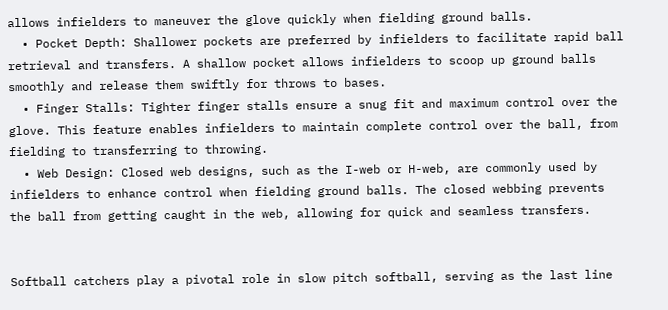allows infielders to maneuver the glove quickly when fielding ground balls.
  • Pocket Depth: Shallower pockets are preferred by infielders to facilitate rapid ball retrieval and transfers. A shallow pocket allows infielders to scoop up ground balls smoothly and release them swiftly for throws to bases.
  • Finger Stalls: Tighter finger stalls ensure a snug fit and maximum control over the glove. This feature enables infielders to maintain complete control over the ball, from fielding to transferring to throwing.
  • Web Design: Closed web designs, such as the I-web or H-web, are commonly used by infielders to enhance control when fielding ground balls. The closed webbing prevents the ball from getting caught in the web, allowing for quick and seamless transfers.


Softball catchers play a pivotal role in slow pitch softball, serving as the last line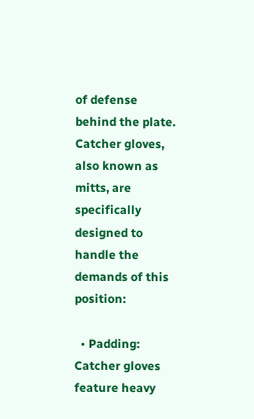of defense behind the plate. Catcher gloves, also known as mitts, are specifically designed to handle the demands of this position:

  • Padding: Catcher gloves feature heavy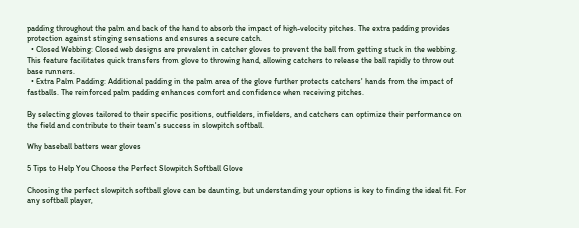padding throughout the palm and back of the hand to absorb the impact of high-velocity pitches. The extra padding provides protection against stinging sensations and ensures a secure catch.
  • Closed Webbing: Closed web designs are prevalent in catcher gloves to prevent the ball from getting stuck in the webbing. This feature facilitates quick transfers from glove to throwing hand, allowing catchers to release the ball rapidly to throw out base runners.
  • Extra Palm Padding: Additional padding in the palm area of the glove further protects catchers' hands from the impact of fastballs. The reinforced palm padding enhances comfort and confidence when receiving pitches.

By selecting gloves tailored to their specific positions, outfielders, infielders, and catchers can optimize their performance on the field and contribute to their team's success in slowpitch softball.

Why baseball batters wear gloves

5 Tips to Help You Choose the Perfect Slowpitch Softball Glove

Choosing the perfect slowpitch softball glove can be daunting, but understanding your options is key to finding the ideal fit. For any softball player,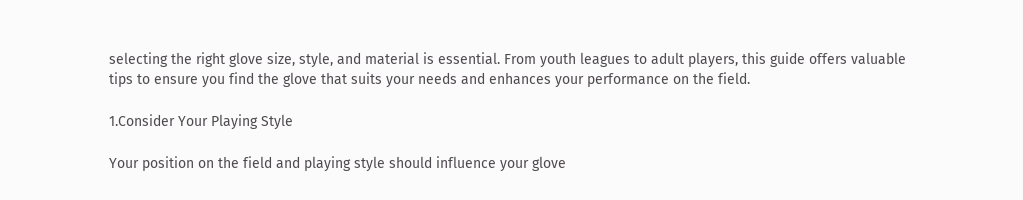selecting the right glove size, style, and material is essential. From youth leagues to adult players, this guide offers valuable tips to ensure you find the glove that suits your needs and enhances your performance on the field.

1.Consider Your Playing Style

Your position on the field and playing style should influence your glove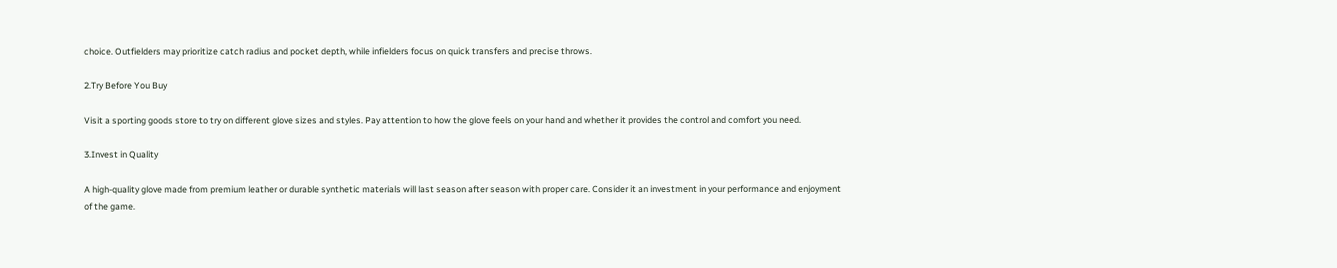choice. Outfielders may prioritize catch radius and pocket depth, while infielders focus on quick transfers and precise throws.

2.Try Before You Buy

Visit a sporting goods store to try on different glove sizes and styles. Pay attention to how the glove feels on your hand and whether it provides the control and comfort you need.

3.Invest in Quality

A high-quality glove made from premium leather or durable synthetic materials will last season after season with proper care. Consider it an investment in your performance and enjoyment of the game.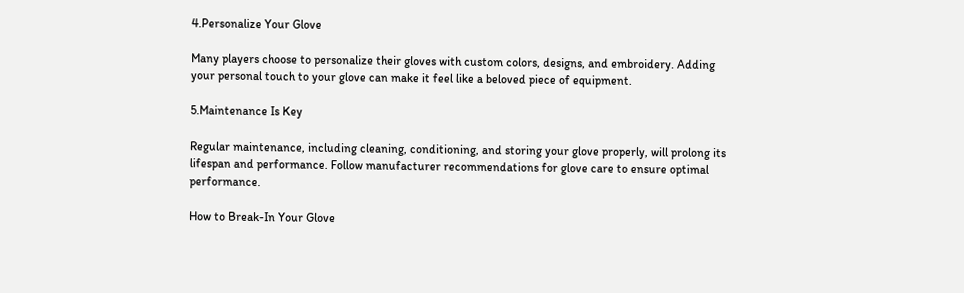4.Personalize Your Glove

Many players choose to personalize their gloves with custom colors, designs, and embroidery. Adding your personal touch to your glove can make it feel like a beloved piece of equipment.

5.Maintenance Is Key

Regular maintenance, including cleaning, conditioning, and storing your glove properly, will prolong its lifespan and performance. Follow manufacturer recommendations for glove care to ensure optimal performance.

How to Break-In Your Glove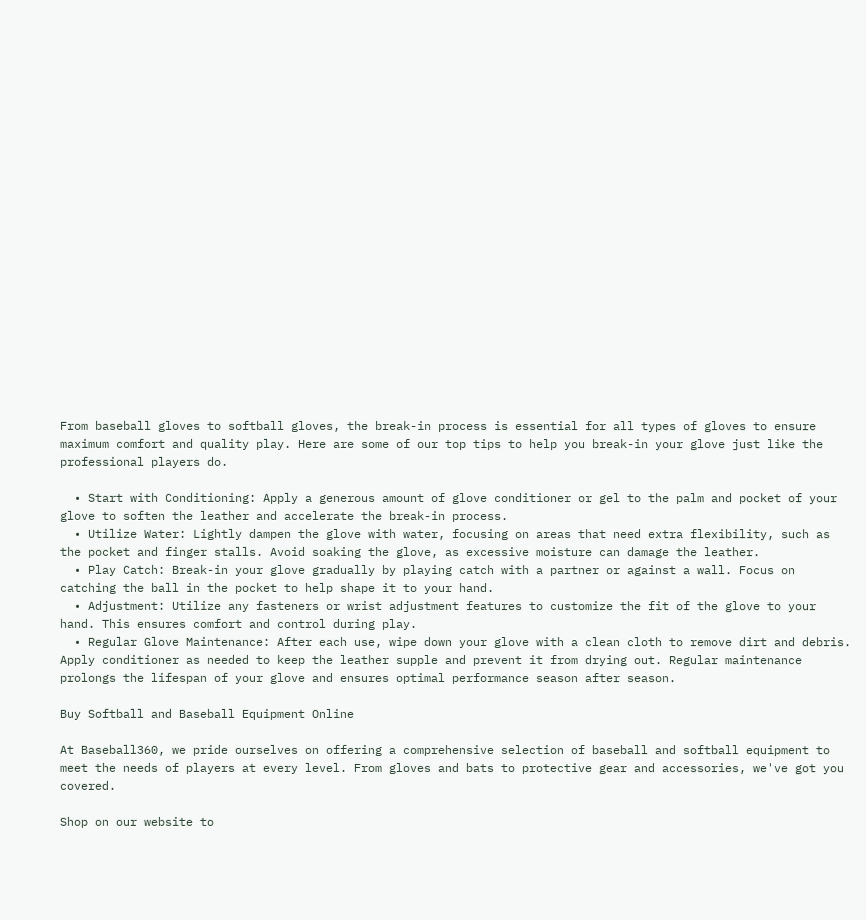From baseball gloves to softball gloves, the break-in process is essential for all types of gloves to ensure maximum comfort and quality play. Here are some of our top tips to help you break-in your glove just like the professional players do.

  • Start with Conditioning: Apply a generous amount of glove conditioner or gel to the palm and pocket of your glove to soften the leather and accelerate the break-in process.
  • Utilize Water: Lightly dampen the glove with water, focusing on areas that need extra flexibility, such as the pocket and finger stalls. Avoid soaking the glove, as excessive moisture can damage the leather.
  • Play Catch: Break-in your glove gradually by playing catch with a partner or against a wall. Focus on catching the ball in the pocket to help shape it to your hand.
  • Adjustment: Utilize any fasteners or wrist adjustment features to customize the fit of the glove to your hand. This ensures comfort and control during play.
  • Regular Glove Maintenance: After each use, wipe down your glove with a clean cloth to remove dirt and debris. Apply conditioner as needed to keep the leather supple and prevent it from drying out. Regular maintenance prolongs the lifespan of your glove and ensures optimal performance season after season.

Buy Softball and Baseball Equipment Online

At Baseball360, we pride ourselves on offering a comprehensive selection of baseball and softball equipment to meet the needs of players at every level. From gloves and bats to protective gear and accessories, we've got you covered.

Shop on our website to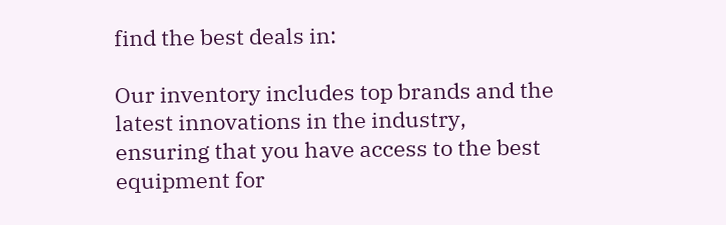find the best deals in:

Our inventory includes top brands and the latest innovations in the industry, ensuring that you have access to the best equipment for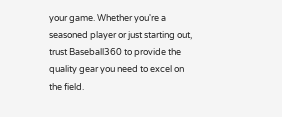your game. Whether you're a seasoned player or just starting out, trust Baseball360 to provide the quality gear you need to excel on the field.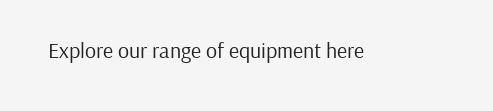Explore our range of equipment here